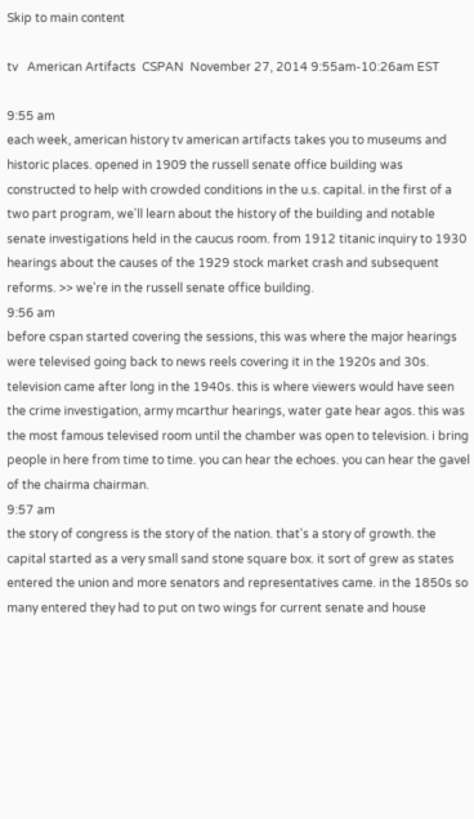Skip to main content

tv   American Artifacts  CSPAN  November 27, 2014 9:55am-10:26am EST

9:55 am
each week, american history tv american artifacts takes you to museums and historic places. opened in 1909 the russell senate office building was constructed to help with crowded conditions in the u.s. capital. in the first of a two part program, we'll learn about the history of the building and notable senate investigations held in the caucus room. from 1912 titanic inquiry to 1930 hearings about the causes of the 1929 stock market crash and subsequent reforms. >> we're in the russell senate office building.
9:56 am
before cspan started covering the sessions, this was where the major hearings were televised going back to news reels covering it in the 1920s and 30s. television came after long in the 1940s. this is where viewers would have seen the crime investigation, army mcarthur hearings, water gate hear agos. this was the most famous televised room until the chamber was open to television. i bring people in here from time to time. you can hear the echoes. you can hear the gavel of the chairma chairman.
9:57 am
the story of congress is the story of the nation. that's a story of growth. the capital started as a very small sand stone square box. it sort of grew as states entered the union and more senators and representatives came. in the 1850s so many entered they had to put on two wings for current senate and house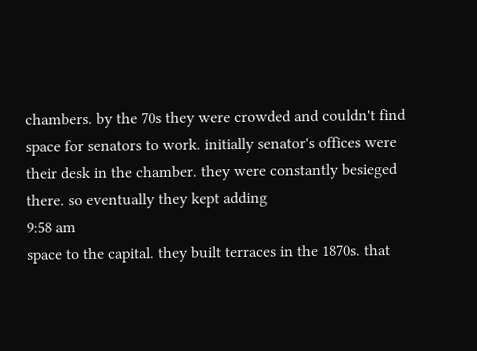chambers. by the 70s they were crowded and couldn't find space for senators to work. initially senator's offices were their desk in the chamber. they were constantly besieged there. so eventually they kept adding
9:58 am
space to the capital. they built terraces in the 1870s. that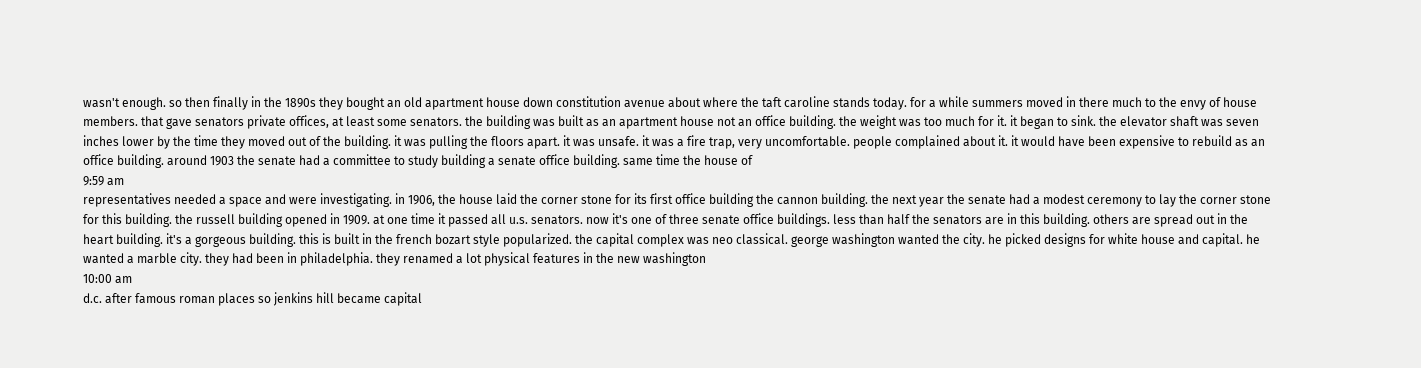wasn't enough. so then finally in the 1890s they bought an old apartment house down constitution avenue about where the taft caroline stands today. for a while summers moved in there much to the envy of house members. that gave senators private offices, at least some senators. the building was built as an apartment house not an office building. the weight was too much for it. it began to sink. the elevator shaft was seven inches lower by the time they moved out of the building. it was pulling the floors apart. it was unsafe. it was a fire trap, very uncomfortable. people complained about it. it would have been expensive to rebuild as an office building. around 1903 the senate had a committee to study building a senate office building. same time the house of
9:59 am
representatives needed a space and were investigating. in 1906, the house laid the corner stone for its first office building the cannon building. the next year the senate had a modest ceremony to lay the corner stone for this building. the russell building opened in 1909. at one time it passed all u.s. senators. now it's one of three senate office buildings. less than half the senators are in this building. others are spread out in the heart building. it's a gorgeous building. this is built in the french bozart style popularized. the capital complex was neo classical. george washington wanted the city. he picked designs for white house and capital. he wanted a marble city. they had been in philadelphia. they renamed a lot physical features in the new washington
10:00 am
d.c. after famous roman places so jenkins hill became capital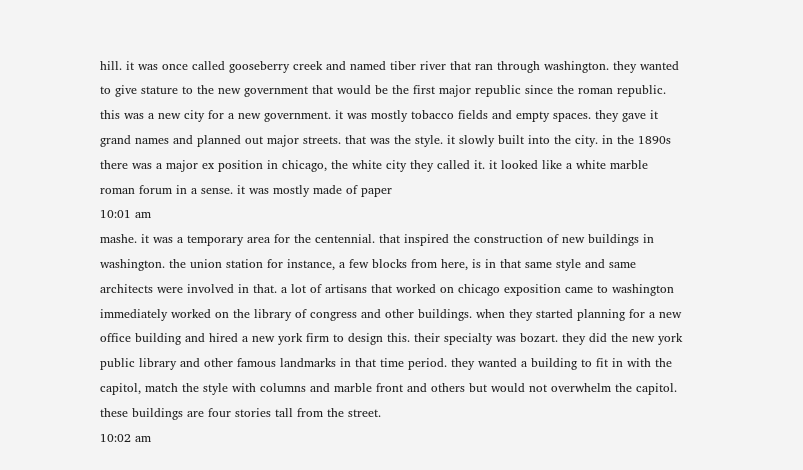hill. it was once called gooseberry creek and named tiber river that ran through washington. they wanted to give stature to the new government that would be the first major republic since the roman republic. this was a new city for a new government. it was mostly tobacco fields and empty spaces. they gave it grand names and planned out major streets. that was the style. it slowly built into the city. in the 1890s there was a major ex position in chicago, the white city they called it. it looked like a white marble roman forum in a sense. it was mostly made of paper
10:01 am
mashe. it was a temporary area for the centennial. that inspired the construction of new buildings in washington. the union station for instance, a few blocks from here, is in that same style and same architects were involved in that. a lot of artisans that worked on chicago exposition came to washington immediately worked on the library of congress and other buildings. when they started planning for a new office building and hired a new york firm to design this. their specialty was bozart. they did the new york public library and other famous landmarks in that time period. they wanted a building to fit in with the capitol, match the style with columns and marble front and others but would not overwhelm the capitol. these buildings are four stories tall from the street.
10:02 am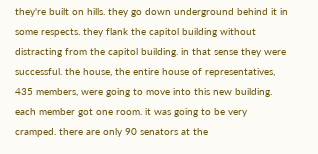they're built on hills. they go down underground behind it in some respects. they flank the capitol building without distracting from the capitol building. in that sense they were successful. the house, the entire house of representatives, 435 members, were going to move into this new building. each member got one room. it was going to be very cramped. there are only 90 senators at the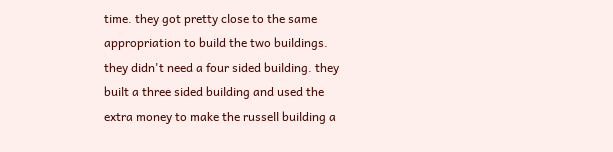time. they got pretty close to the same appropriation to build the two buildings. they didn't need a four sided building. they built a three sided building and used the extra money to make the russell building a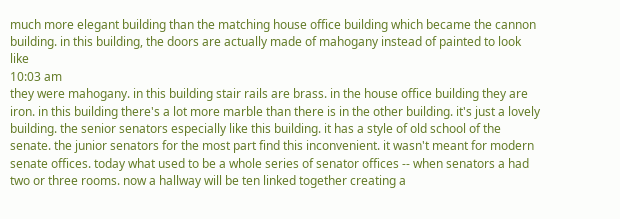much more elegant building than the matching house office building which became the cannon building. in this building, the doors are actually made of mahogany instead of painted to look like
10:03 am
they were mahogany. in this building stair rails are brass. in the house office building they are iron. in this building there's a lot more marble than there is in the other building. it's just a lovely building. the senior senators especially like this building. it has a style of old school of the senate. the junior senators for the most part find this inconvenient. it wasn't meant for modern senate offices. today what used to be a whole series of senator offices -- when senators a had two or three rooms. now a hallway will be ten linked together creating a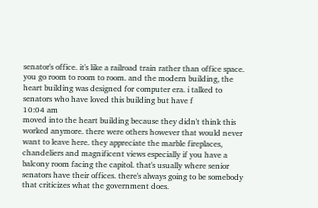senator's office. it's like a railroad train rather than office space. you go room to room to room. and the modern building, the heart building was designed for computer era. i talked to senators who have loved this building but have f
10:04 am
moved into the heart building because they didn't think this worked anymore. there were others however that would never want to leave here. they appreciate the marble fireplaces, chandeliers and magnificent views especially if you have a balcony room facing the capitol. that's usually where senior senators have their offices. there's always going to be somebody that criticizes what the government does.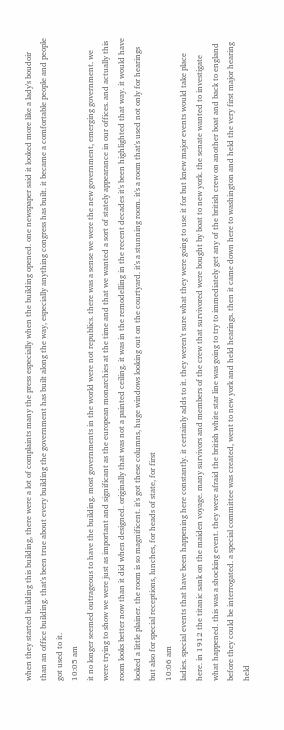when they started building this building, there were a lot of complaints many the press especially when the building opened. one newspaper said it looked more like a lady's boudoir than an office building. that's been true about every building the government has built along the way, especially anything congress has built. it became a comfortable people and people got used to it.
10:05 am
it no longer seemed outrageous to have the building. most governments in the world were not republics. there was a sense we were the new government, emerging government. we were trying to show we were just as important and significant as the european monarchies at the time and that we wanted a sort of stately appearance in our offices. and actually this room looks better now than it did when designed. originally that was not a painted ceiling. it was in the remodelling in the recent decades it's been highlighted that way. it would have looked a little plainer. the room is so magnificent. it's got these columns, huge windows looking out on the courtyard. it's a stunning room. it's a room that's used not only for hearings but also for special receptions, lunches, for heads of state, for first
10:06 am
ladies. special events that have been happening here constantly. it certainly adds to it. they weren't sure what they were going to use it for but knew major events would take place here. in 1912 the titanic sank on the maiden voyage. many survivors and members of the crew that survivored were bought by boat to new york. the senate wanted to investigate what happened. this was a shocking event. they were afraid the british white star line was going to try to immediately get any of the british crew on another boat and back to england before they could be interrogated. a special committee was created, went to new york and held hearings. then it came down here to washington and held the very first major hearing held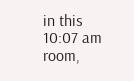in this
10:07 am
room,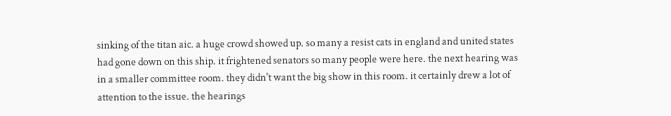sinking of the titan aic. a huge crowd showed up. so many a resist cats in england and united states had gone down on this ship. it frightened senators so many people were here. the next hearing was in a smaller committee room. they didn't want the big show in this room. it certainly drew a lot of attention to the issue. the hearings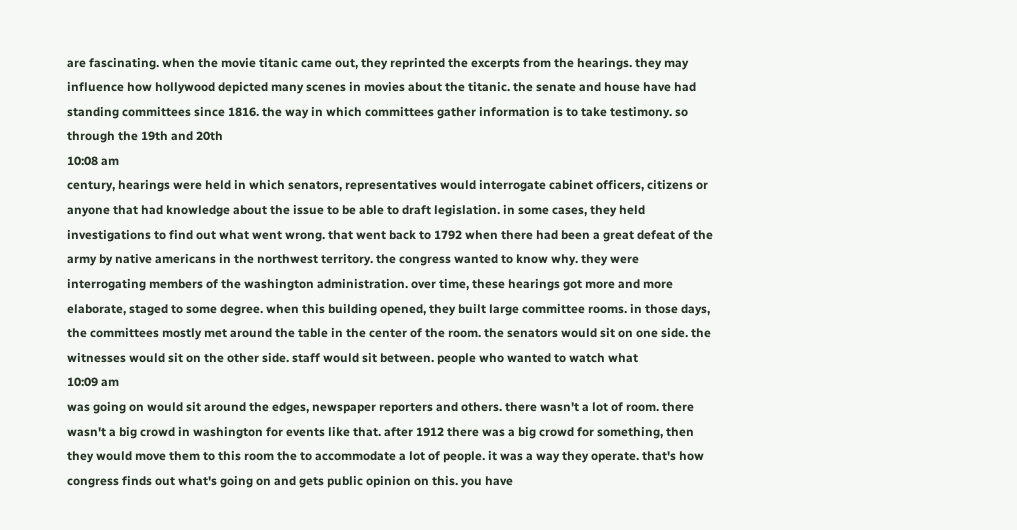are fascinating. when the movie titanic came out, they reprinted the excerpts from the hearings. they may influence how hollywood depicted many scenes in movies about the titanic. the senate and house have had standing committees since 1816. the way in which committees gather information is to take testimony. so through the 19th and 20th
10:08 am
century, hearings were held in which senators, representatives would interrogate cabinet officers, citizens or anyone that had knowledge about the issue to be able to draft legislation. in some cases, they held investigations to find out what went wrong. that went back to 1792 when there had been a great defeat of the army by native americans in the northwest territory. the congress wanted to know why. they were interrogating members of the washington administration. over time, these hearings got more and more elaborate, staged to some degree. when this building opened, they built large committee rooms. in those days, the committees mostly met around the table in the center of the room. the senators would sit on one side. the witnesses would sit on the other side. staff would sit between. people who wanted to watch what
10:09 am
was going on would sit around the edges, newspaper reporters and others. there wasn't a lot of room. there wasn't a big crowd in washington for events like that. after 1912 there was a big crowd for something, then they would move them to this room the to accommodate a lot of people. it was a way they operate. that's how congress finds out what's going on and gets public opinion on this. you have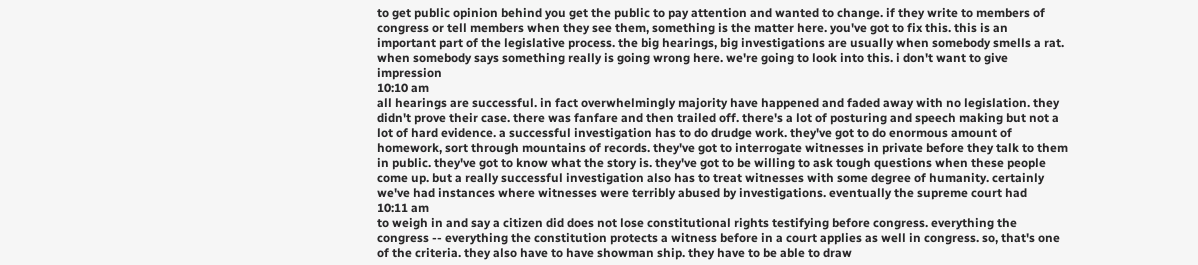to get public opinion behind you get the public to pay attention and wanted to change. if they write to members of congress or tell members when they see them, something is the matter here. you've got to fix this. this is an important part of the legislative process. the big hearings, big investigations are usually when somebody smells a rat. when somebody says something really is going wrong here. we're going to look into this. i don't want to give impression
10:10 am
all hearings are successful. in fact overwhelmingly majority have happened and faded away with no legislation. they didn't prove their case. there was fanfare and then trailed off. there's a lot of posturing and speech making but not a lot of hard evidence. a successful investigation has to do drudge work. they've got to do enormous amount of homework, sort through mountains of records. they've got to interrogate witnesses in private before they talk to them in public. they've got to know what the story is. they've got to be willing to ask tough questions when these people come up. but a really successful investigation also has to treat witnesses with some degree of humanity. certainly we've had instances where witnesses were terribly abused by investigations. eventually the supreme court had
10:11 am
to weigh in and say a citizen did does not lose constitutional rights testifying before congress. everything the congress -- everything the constitution protects a witness before in a court applies as well in congress. so, that's one of the criteria. they also have to have showman ship. they have to be able to draw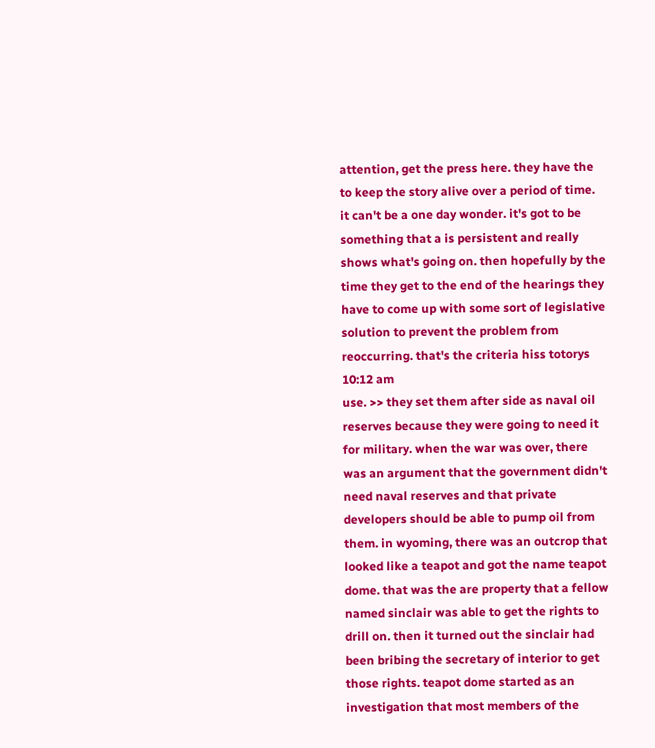attention, get the press here. they have the to keep the story alive over a period of time. it can't be a one day wonder. it's got to be something that a is persistent and really shows what's going on. then hopefully by the time they get to the end of the hearings they have to come up with some sort of legislative solution to prevent the problem from reoccurring. that's the criteria hiss totorys
10:12 am
use. >> they set them after side as naval oil reserves because they were going to need it for military. when the war was over, there was an argument that the government didn't need naval reserves and that private developers should be able to pump oil from them. in wyoming, there was an outcrop that looked like a teapot and got the name teapot dome. that was the are property that a fellow named sinclair was able to get the rights to drill on. then it turned out the sinclair had been bribing the secretary of interior to get those rights. teapot dome started as an investigation that most members of the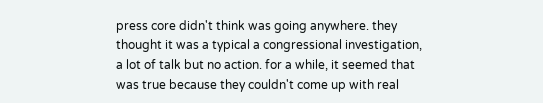press core didn't think was going anywhere. they thought it was a typical a congressional investigation, a lot of talk but no action. for a while, it seemed that was true because they couldn't come up with real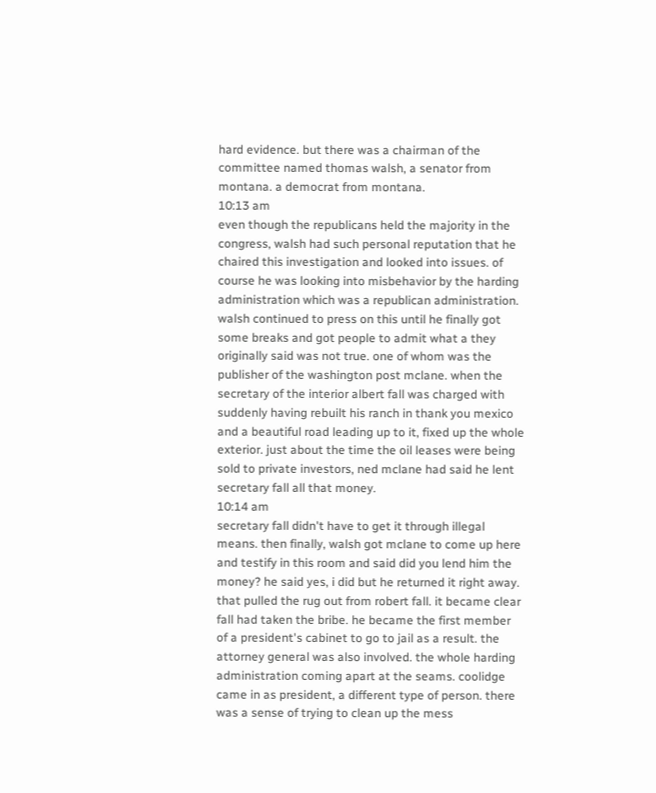hard evidence. but there was a chairman of the committee named thomas walsh, a senator from montana. a democrat from montana.
10:13 am
even though the republicans held the majority in the congress, walsh had such personal reputation that he chaired this investigation and looked into issues. of course he was looking into misbehavior by the harding administration which was a republican administration. walsh continued to press on this until he finally got some breaks and got people to admit what a they originally said was not true. one of whom was the publisher of the washington post mclane. when the secretary of the interior albert fall was charged with suddenly having rebuilt his ranch in thank you mexico and a beautiful road leading up to it, fixed up the whole exterior. just about the time the oil leases were being sold to private investors, ned mclane had said he lent secretary fall all that money.
10:14 am
secretary fall didn't have to get it through illegal means. then finally, walsh got mclane to come up here and testify in this room and said did you lend him the money? he said yes, i did but he returned it right away. that pulled the rug out from robert fall. it became clear fall had taken the bribe. he became the first member of a president's cabinet to go to jail as a result. the attorney general was also involved. the whole harding administration coming apart at the seams. coolidge came in as president, a different type of person. there was a sense of trying to clean up the mess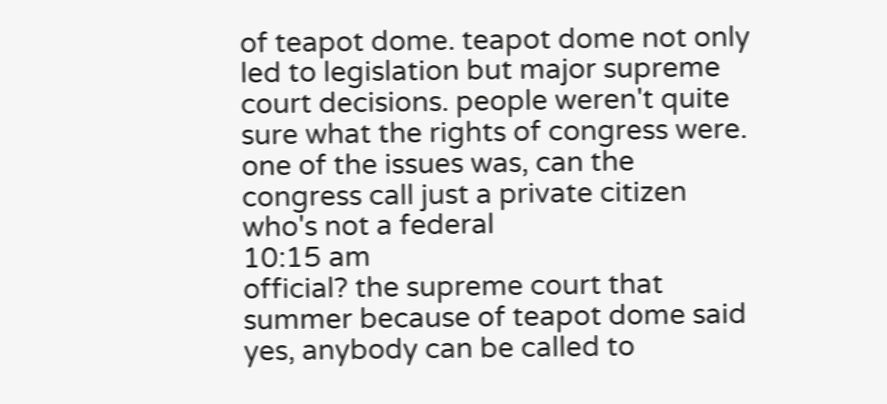of teapot dome. teapot dome not only led to legislation but major supreme court decisions. people weren't quite sure what the rights of congress were. one of the issues was, can the congress call just a private citizen who's not a federal
10:15 am
official? the supreme court that summer because of teapot dome said yes, anybody can be called to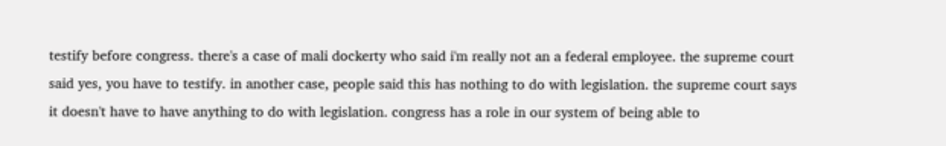testify before congress. there's a case of mali dockerty who said i'm really not an a federal employee. the supreme court said yes, you have to testify. in another case, people said this has nothing to do with legislation. the supreme court says it doesn't have to have anything to do with legislation. congress has a role in our system of being able to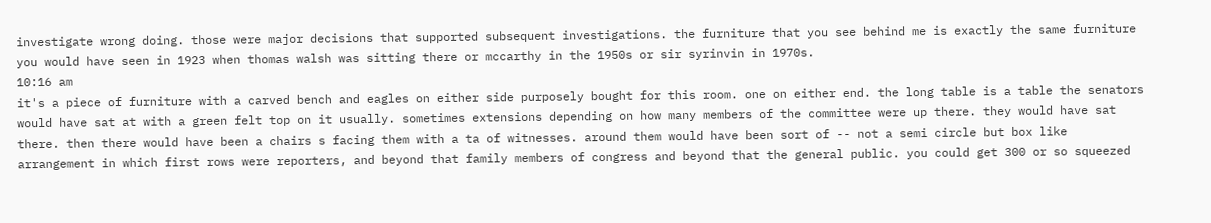investigate wrong doing. those were major decisions that supported subsequent investigations. the furniture that you see behind me is exactly the same furniture you would have seen in 1923 when thomas walsh was sitting there or mccarthy in the 1950s or sir syrinvin in 1970s.
10:16 am
it's a piece of furniture with a carved bench and eagles on either side purposely bought for this room. one on either end. the long table is a table the senators would have sat at with a green felt top on it usually. sometimes extensions depending on how many members of the committee were up there. they would have sat there. then there would have been a chairs s facing them with a ta of witnesses. around them would have been sort of -- not a semi circle but box like arrangement in which first rows were reporters, and beyond that family members of congress and beyond that the general public. you could get 300 or so squeezed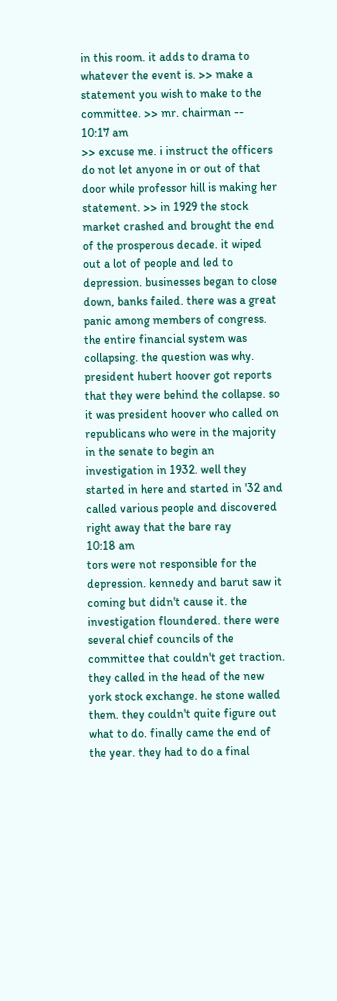in this room. it adds to drama to whatever the event is. >> make a statement you wish to make to the committee. >> mr. chairman --
10:17 am
>> excuse me. i instruct the officers do not let anyone in or out of that door while professor hill is making her statement. >> in 1929 the stock market crashed and brought the end of the prosperous decade. it wiped out a lot of people and led to depression. businesses began to close down, banks failed. there was a great panic among members of congress. the entire financial system was collapsing. the question was why. president hubert hoover got reports that they were behind the collapse. so it was president hoover who called on republicans who were in the majority in the senate to begin an investigation in 1932. well they started in here and started in '32 and called various people and discovered right away that the bare ray
10:18 am
tors were not responsible for the depression. kennedy and barut saw it coming but didn't cause it. the investigation floundered. there were several chief councils of the committee that couldn't get traction. they called in the head of the new york stock exchange. he stone walled them. they couldn't quite figure out what to do. finally came the end of the year. they had to do a final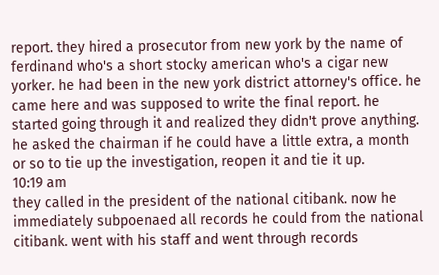report. they hired a prosecutor from new york by the name of ferdinand who's a short stocky american who's a cigar new yorker. he had been in the new york district attorney's office. he came here and was supposed to write the final report. he started going through it and realized they didn't prove anything. he asked the chairman if he could have a little extra, a month or so to tie up the investigation, reopen it and tie it up.
10:19 am
they called in the president of the national citibank. now he immediately subpoenaed all records he could from the national citibank. went with his staff and went through records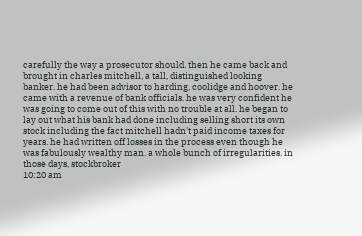carefully the way a prosecutor should. then he came back and brought in charles mitchell, a tall, distinguished looking banker. he had been advisor to harding, coolidge and hoover. he came with a revenue of bank officials. he was very confident he was going to come out of this with no trouble at all. he began to lay out what his bank had done including selling short its own stock including the fact mitchell hadn't paid income taxes for years. he had written off losses in the process even though he was fabulously wealthy man. a whole bunch of irregularities. in those days, stockbroker
10:20 am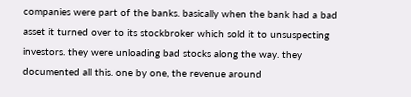companies were part of the banks. basically when the bank had a bad asset it turned over to its stockbroker which sold it to unsuspecting investors. they were unloading bad stocks along the way. they documented all this. one by one, the revenue around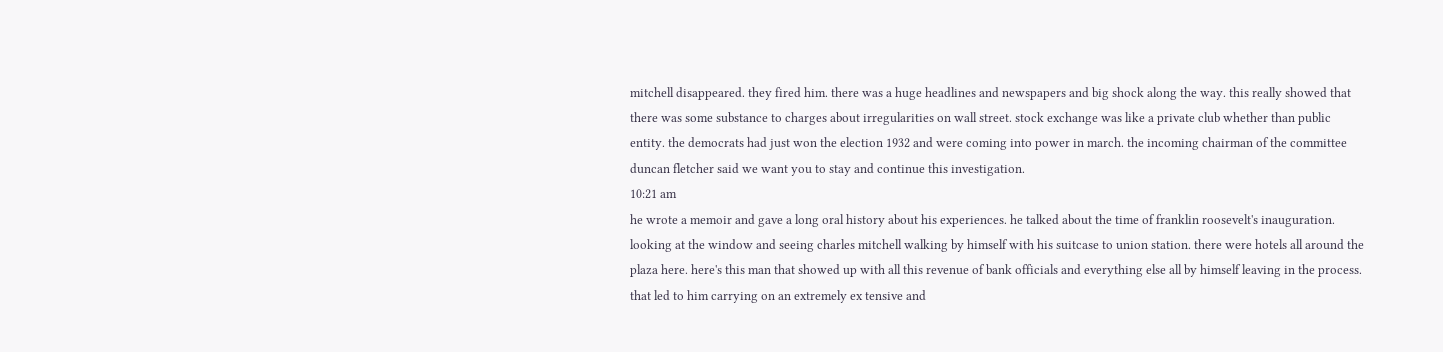mitchell disappeared. they fired him. there was a huge headlines and newspapers and big shock along the way. this really showed that there was some substance to charges about irregularities on wall street. stock exchange was like a private club whether than public entity. the democrats had just won the election 1932 and were coming into power in march. the incoming chairman of the committee duncan fletcher said we want you to stay and continue this investigation.
10:21 am
he wrote a memoir and gave a long oral history about his experiences. he talked about the time of franklin roosevelt's inauguration. looking at the window and seeing charles mitchell walking by himself with his suitcase to union station. there were hotels all around the plaza here. here's this man that showed up with all this revenue of bank officials and everything else all by himself leaving in the process. that led to him carrying on an extremely ex tensive and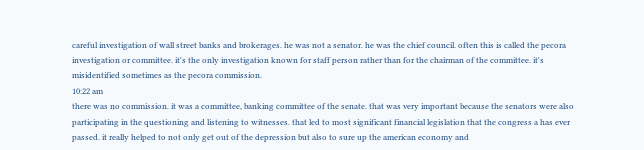careful investigation of wall street banks and brokerages. he was not a senator. he was the chief council. often this is called the pecora investigation or committee. it's the only investigation known for staff person rather than for the chairman of the committee. it's misidentified sometimes as the pecora commission.
10:22 am
there was no commission. it was a committee, banking committee of the senate. that was very important because the senators were also participating in the questioning and listening to witnesses. that led to most significant financial legislation that the congress a has ever passed. it really helped to not only get out of the depression but also to sure up the american economy and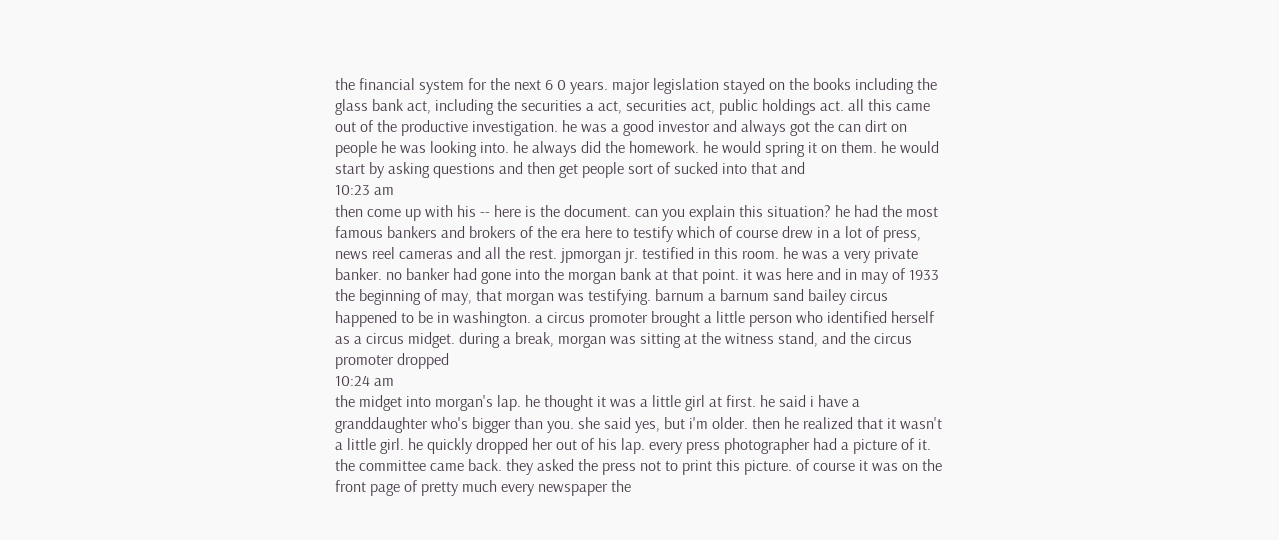the financial system for the next 6 0 years. major legislation stayed on the books including the glass bank act, including the securities a act, securities act, public holdings act. all this came out of the productive investigation. he was a good investor and always got the can dirt on people he was looking into. he always did the homework. he would spring it on them. he would start by asking questions and then get people sort of sucked into that and
10:23 am
then come up with his -- here is the document. can you explain this situation? he had the most famous bankers and brokers of the era here to testify which of course drew in a lot of press, news reel cameras and all the rest. jpmorgan jr. testified in this room. he was a very private banker. no banker had gone into the morgan bank at that point. it was here and in may of 1933 the beginning of may, that morgan was testifying. barnum a barnum sand bailey circus happened to be in washington. a circus promoter brought a little person who identified herself as a circus midget. during a break, morgan was sitting at the witness stand, and the circus promoter dropped
10:24 am
the midget into morgan's lap. he thought it was a little girl at first. he said i have a granddaughter who's bigger than you. she said yes, but i'm older. then he realized that it wasn't a little girl. he quickly dropped her out of his lap. every press photographer had a picture of it. the committee came back. they asked the press not to print this picture. of course it was on the front page of pretty much every newspaper the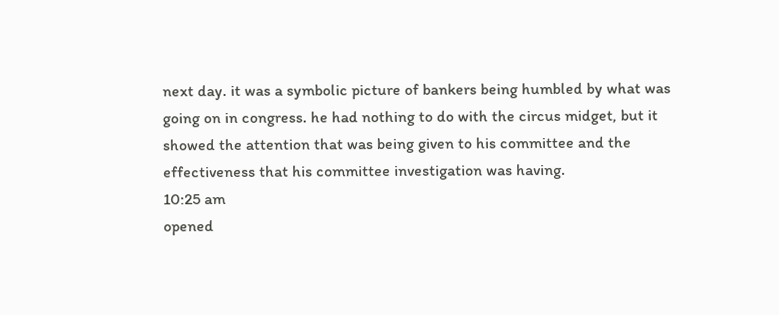next day. it was a symbolic picture of bankers being humbled by what was going on in congress. he had nothing to do with the circus midget, but it showed the attention that was being given to his committee and the effectiveness that his committee investigation was having.
10:25 am
opened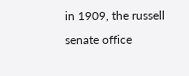in 1909, the russell senate office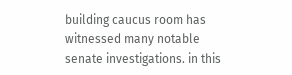building caucus room has witnessed many notable senate investigations. in this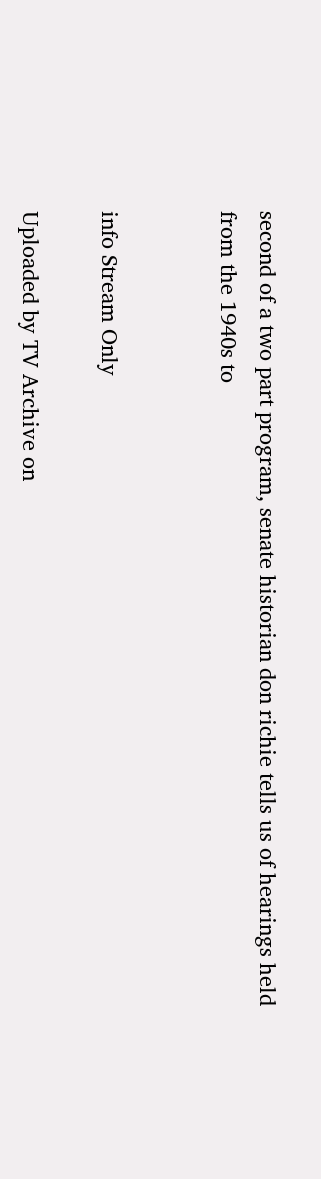second of a two part program, senate historian don richie tells us of hearings held from the 1940s to


info Stream Only

Uploaded by TV Archive on